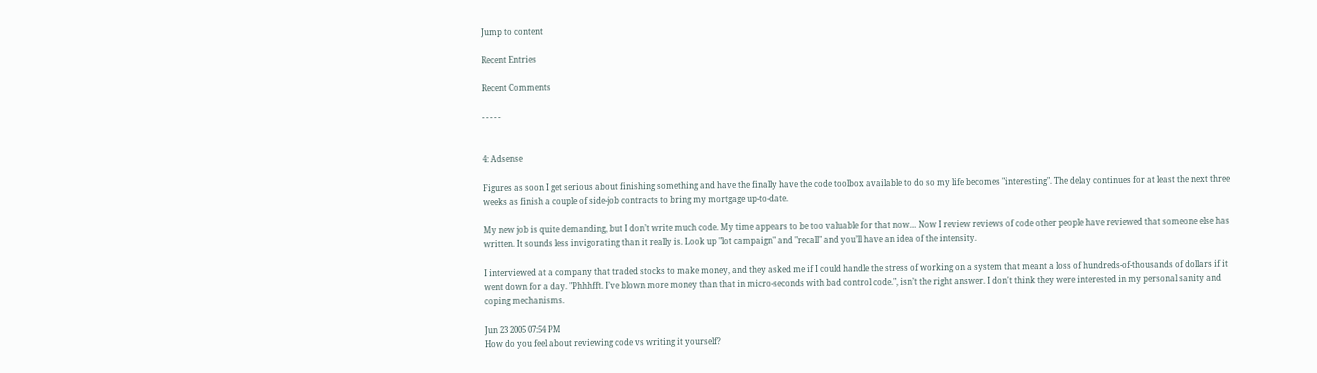Jump to content

Recent Entries

Recent Comments

- - - - -


4: Adsense

Figures as soon I get serious about finishing something and have the finally have the code toolbox available to do so my life becomes "interesting". The delay continues for at least the next three weeks as finish a couple of side-job contracts to bring my mortgage up-to-date.

My new job is quite demanding, but I don’t write much code. My time appears to be too valuable for that now… Now I review reviews of code other people have reviewed that someone else has written. It sounds less invigorating than it really is. Look up "lot campaign" and "recall" and you’ll have an idea of the intensity.

I interviewed at a company that traded stocks to make money, and they asked me if I could handle the stress of working on a system that meant a loss of hundreds-of-thousands of dollars if it went down for a day. "Phhhfft. I’ve blown more money than that in micro-seconds with bad control code.", isn’t the right answer. I don't think they were interested in my personal sanity and coping mechanisms.

Jun 23 2005 07:54 PM
How do you feel about reviewing code vs writing it yourself?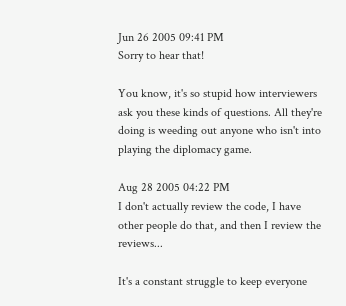Jun 26 2005 09:41 PM
Sorry to hear that!

You know, it's so stupid how interviewers ask you these kinds of questions. All they're doing is weeding out anyone who isn't into playing the diplomacy game.

Aug 28 2005 04:22 PM
I don't actually review the code, I have other people do that, and then I review the reviews...

It's a constant struggle to keep everyone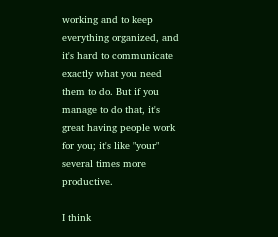working and to keep everything organized, and it's hard to communicate exactly what you need them to do. But if you manage to do that, it's great having people work for you; it's like "your" several times more productive.

I think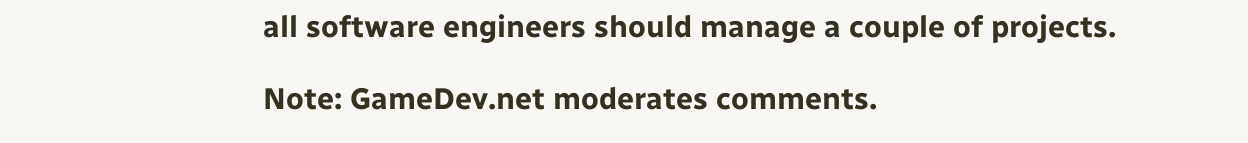all software engineers should manage a couple of projects.

Note: GameDev.net moderates comments.